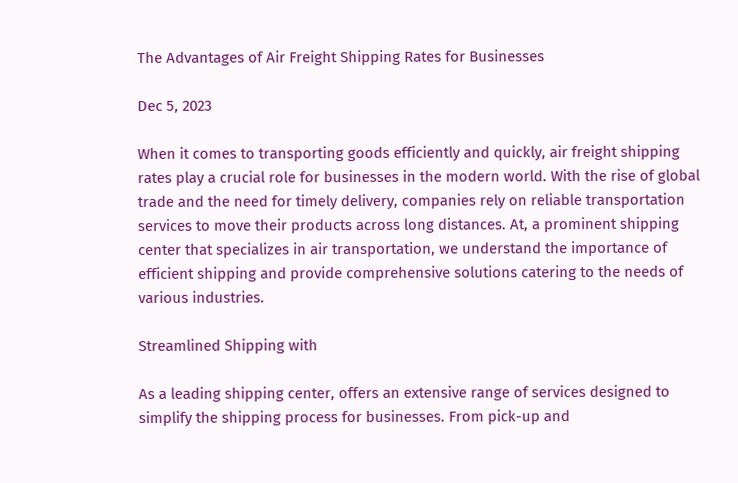The Advantages of Air Freight Shipping Rates for Businesses

Dec 5, 2023

When it comes to transporting goods efficiently and quickly, air freight shipping rates play a crucial role for businesses in the modern world. With the rise of global trade and the need for timely delivery, companies rely on reliable transportation services to move their products across long distances. At, a prominent shipping center that specializes in air transportation, we understand the importance of efficient shipping and provide comprehensive solutions catering to the needs of various industries.

Streamlined Shipping with

As a leading shipping center, offers an extensive range of services designed to simplify the shipping process for businesses. From pick-up and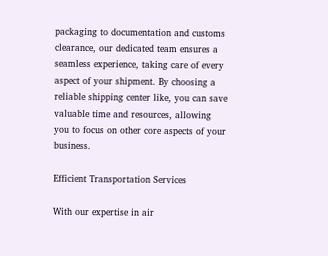packaging to documentation and customs clearance, our dedicated team ensures a seamless experience, taking care of every aspect of your shipment. By choosing a reliable shipping center like, you can save valuable time and resources, allowing you to focus on other core aspects of your business.

Efficient Transportation Services

With our expertise in air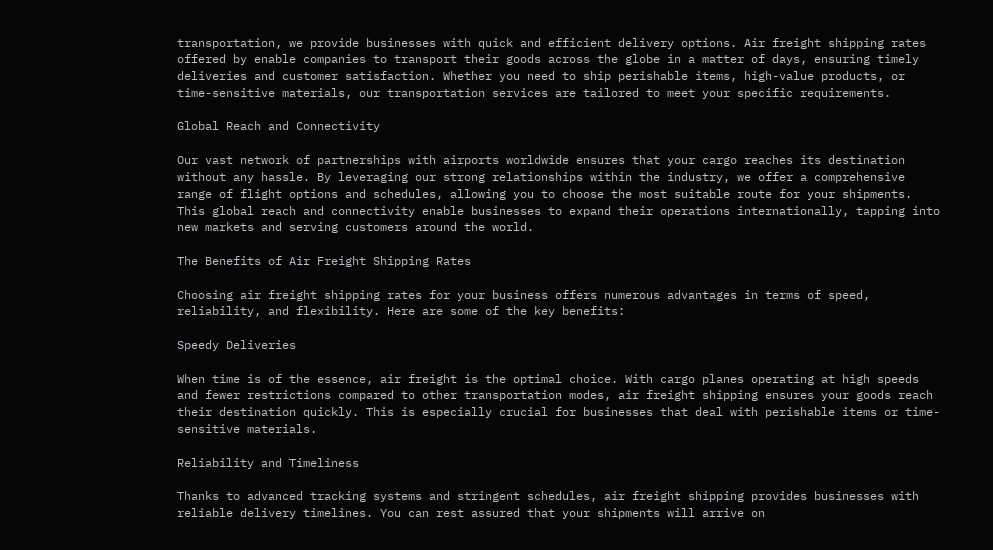transportation, we provide businesses with quick and efficient delivery options. Air freight shipping rates offered by enable companies to transport their goods across the globe in a matter of days, ensuring timely deliveries and customer satisfaction. Whether you need to ship perishable items, high-value products, or time-sensitive materials, our transportation services are tailored to meet your specific requirements.

Global Reach and Connectivity

Our vast network of partnerships with airports worldwide ensures that your cargo reaches its destination without any hassle. By leveraging our strong relationships within the industry, we offer a comprehensive range of flight options and schedules, allowing you to choose the most suitable route for your shipments. This global reach and connectivity enable businesses to expand their operations internationally, tapping into new markets and serving customers around the world.

The Benefits of Air Freight Shipping Rates

Choosing air freight shipping rates for your business offers numerous advantages in terms of speed, reliability, and flexibility. Here are some of the key benefits:

Speedy Deliveries

When time is of the essence, air freight is the optimal choice. With cargo planes operating at high speeds and fewer restrictions compared to other transportation modes, air freight shipping ensures your goods reach their destination quickly. This is especially crucial for businesses that deal with perishable items or time-sensitive materials.

Reliability and Timeliness

Thanks to advanced tracking systems and stringent schedules, air freight shipping provides businesses with reliable delivery timelines. You can rest assured that your shipments will arrive on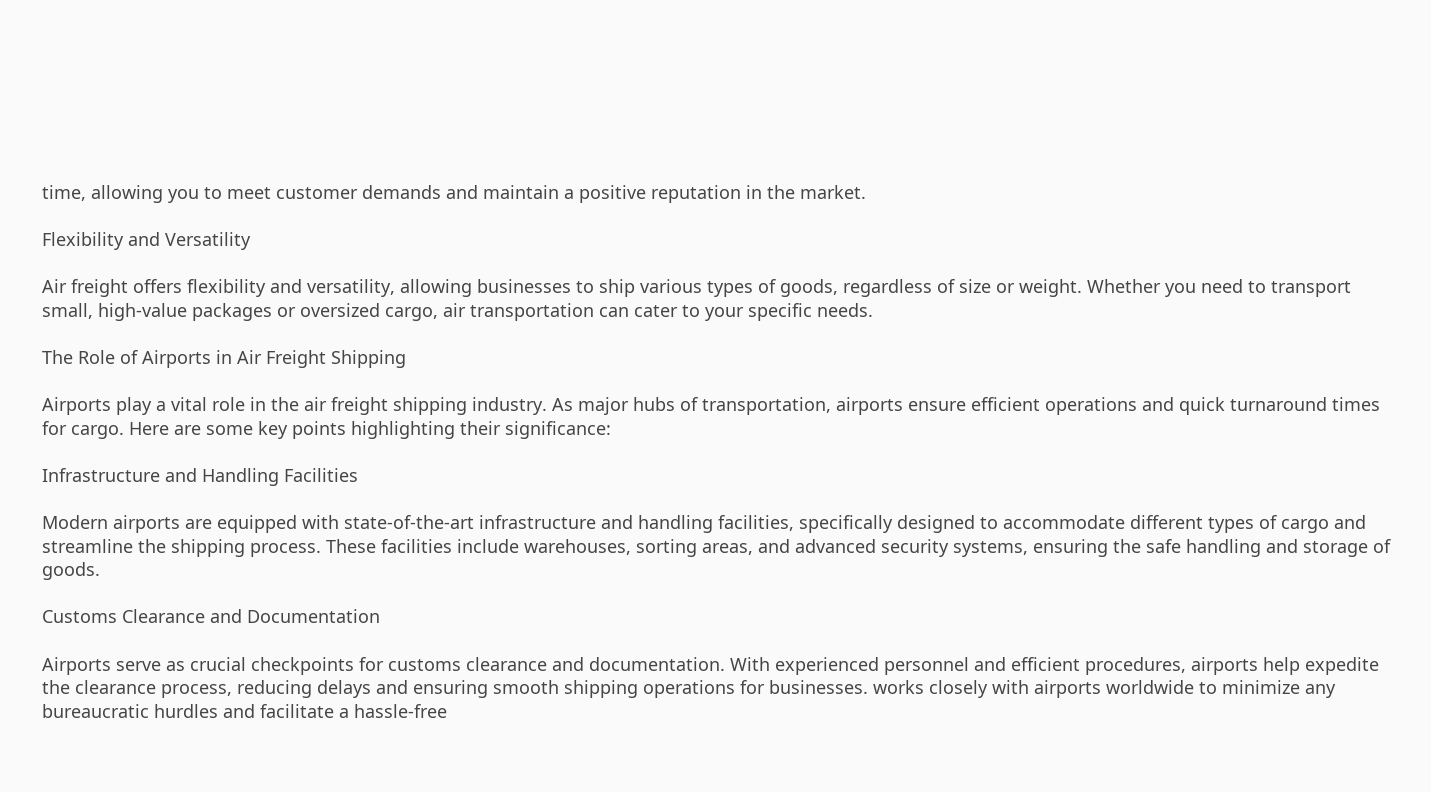time, allowing you to meet customer demands and maintain a positive reputation in the market.

Flexibility and Versatility

Air freight offers flexibility and versatility, allowing businesses to ship various types of goods, regardless of size or weight. Whether you need to transport small, high-value packages or oversized cargo, air transportation can cater to your specific needs.

The Role of Airports in Air Freight Shipping

Airports play a vital role in the air freight shipping industry. As major hubs of transportation, airports ensure efficient operations and quick turnaround times for cargo. Here are some key points highlighting their significance:

Infrastructure and Handling Facilities

Modern airports are equipped with state-of-the-art infrastructure and handling facilities, specifically designed to accommodate different types of cargo and streamline the shipping process. These facilities include warehouses, sorting areas, and advanced security systems, ensuring the safe handling and storage of goods.

Customs Clearance and Documentation

Airports serve as crucial checkpoints for customs clearance and documentation. With experienced personnel and efficient procedures, airports help expedite the clearance process, reducing delays and ensuring smooth shipping operations for businesses. works closely with airports worldwide to minimize any bureaucratic hurdles and facilitate a hassle-free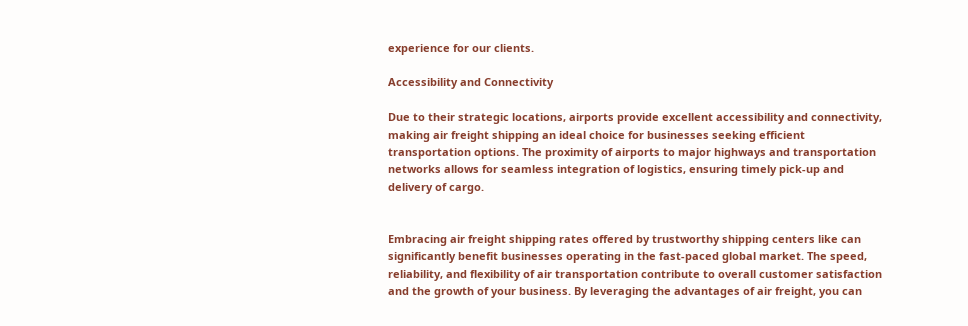experience for our clients.

Accessibility and Connectivity

Due to their strategic locations, airports provide excellent accessibility and connectivity, making air freight shipping an ideal choice for businesses seeking efficient transportation options. The proximity of airports to major highways and transportation networks allows for seamless integration of logistics, ensuring timely pick-up and delivery of cargo.


Embracing air freight shipping rates offered by trustworthy shipping centers like can significantly benefit businesses operating in the fast-paced global market. The speed, reliability, and flexibility of air transportation contribute to overall customer satisfaction and the growth of your business. By leveraging the advantages of air freight, you can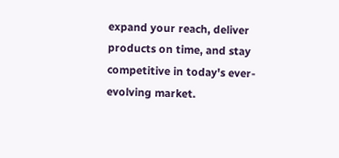expand your reach, deliver products on time, and stay competitive in today's ever-evolving market.